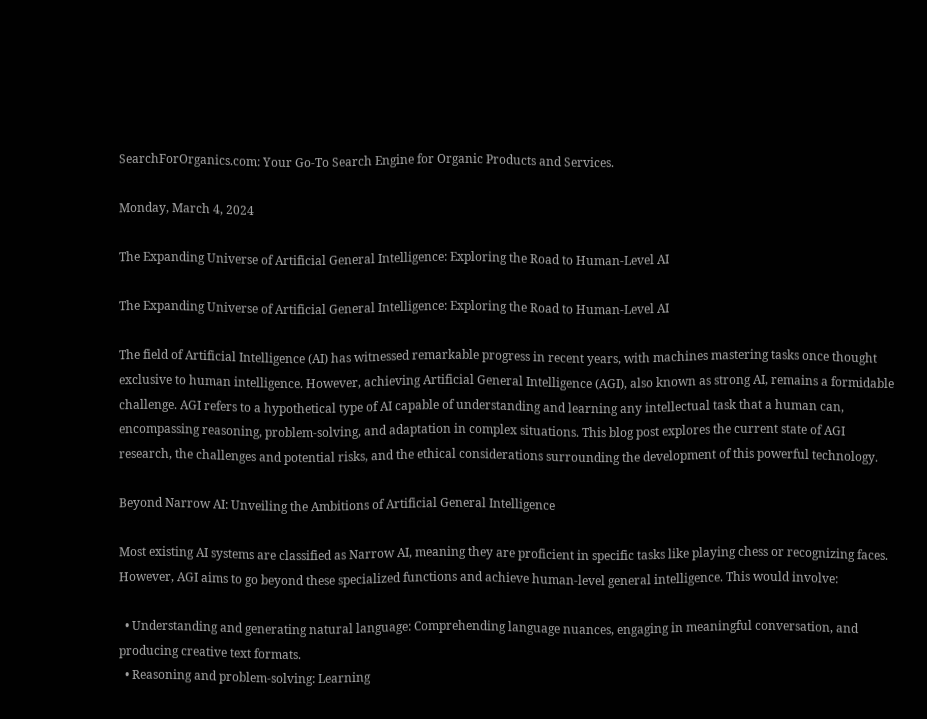SearchForOrganics.com: Your Go-To Search Engine for Organic Products and Services.

Monday, March 4, 2024

The Expanding Universe of Artificial General Intelligence: Exploring the Road to Human-Level AI

The Expanding Universe of Artificial General Intelligence: Exploring the Road to Human-Level AI

The field of Artificial Intelligence (AI) has witnessed remarkable progress in recent years, with machines mastering tasks once thought exclusive to human intelligence. However, achieving Artificial General Intelligence (AGI), also known as strong AI, remains a formidable challenge. AGI refers to a hypothetical type of AI capable of understanding and learning any intellectual task that a human can, encompassing reasoning, problem-solving, and adaptation in complex situations. This blog post explores the current state of AGI research, the challenges and potential risks, and the ethical considerations surrounding the development of this powerful technology.

Beyond Narrow AI: Unveiling the Ambitions of Artificial General Intelligence

Most existing AI systems are classified as Narrow AI, meaning they are proficient in specific tasks like playing chess or recognizing faces. However, AGI aims to go beyond these specialized functions and achieve human-level general intelligence. This would involve:

  • Understanding and generating natural language: Comprehending language nuances, engaging in meaningful conversation, and producing creative text formats.
  • Reasoning and problem-solving: Learning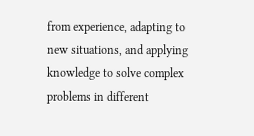from experience, adapting to new situations, and applying knowledge to solve complex problems in different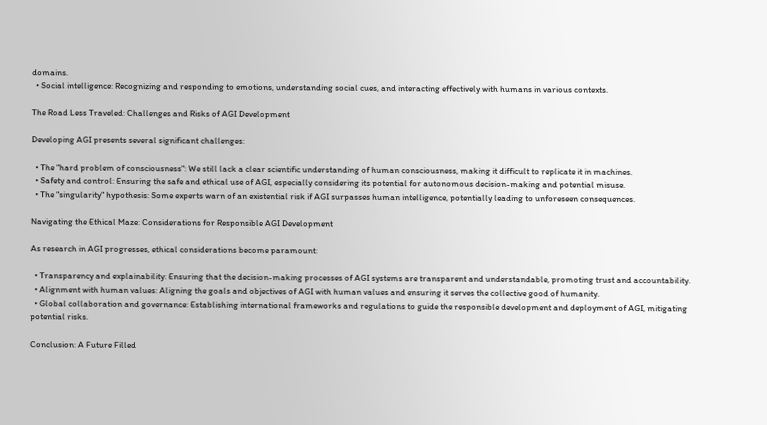domains.
  • Social intelligence: Recognizing and responding to emotions, understanding social cues, and interacting effectively with humans in various contexts.

The Road Less Traveled: Challenges and Risks of AGI Development

Developing AGI presents several significant challenges:

  • The "hard problem of consciousness": We still lack a clear scientific understanding of human consciousness, making it difficult to replicate it in machines.
  • Safety and control: Ensuring the safe and ethical use of AGI, especially considering its potential for autonomous decision-making and potential misuse.
  • The "singularity" hypothesis: Some experts warn of an existential risk if AGI surpasses human intelligence, potentially leading to unforeseen consequences.

Navigating the Ethical Maze: Considerations for Responsible AGI Development

As research in AGI progresses, ethical considerations become paramount:

  • Transparency and explainability: Ensuring that the decision-making processes of AGI systems are transparent and understandable, promoting trust and accountability.
  • Alignment with human values: Aligning the goals and objectives of AGI with human values and ensuring it serves the collective good of humanity.
  • Global collaboration and governance: Establishing international frameworks and regulations to guide the responsible development and deployment of AGI, mitigating potential risks.

Conclusion: A Future Filled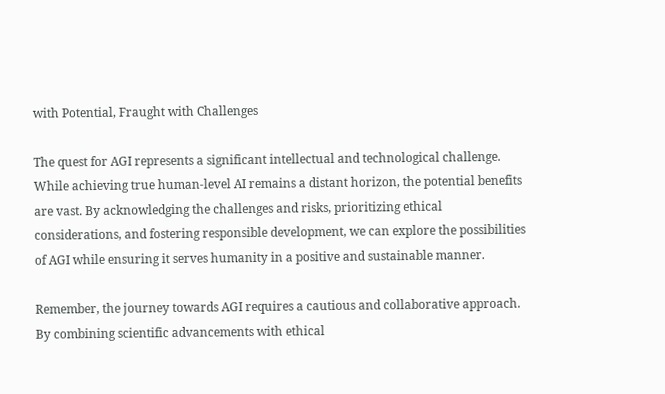with Potential, Fraught with Challenges

The quest for AGI represents a significant intellectual and technological challenge. While achieving true human-level AI remains a distant horizon, the potential benefits are vast. By acknowledging the challenges and risks, prioritizing ethical considerations, and fostering responsible development, we can explore the possibilities of AGI while ensuring it serves humanity in a positive and sustainable manner.

Remember, the journey towards AGI requires a cautious and collaborative approach. By combining scientific advancements with ethical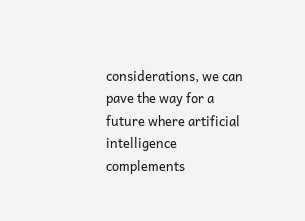considerations, we can pave the way for a future where artificial intelligence complements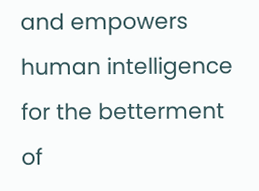and empowers human intelligence for the betterment of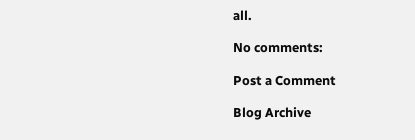all.

No comments:

Post a Comment

Blog Archive